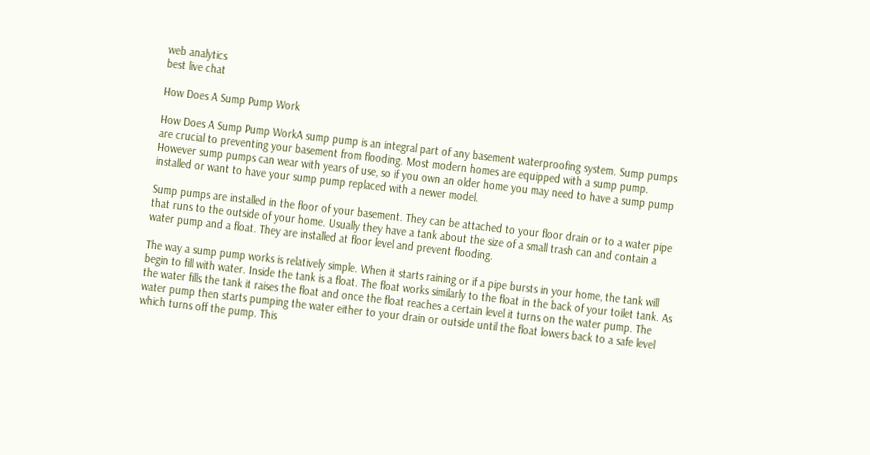web analytics
best live chat

How Does A Sump Pump Work

How Does A Sump Pump WorkA sump pump is an integral part of any basement waterproofing system. Sump pumps are crucial to preventing your basement from flooding. Most modern homes are equipped with a sump pump. However sump pumps can wear with years of use, so if you own an older home you may need to have a sump pump installed or want to have your sump pump replaced with a newer model.

Sump pumps are installed in the floor of your basement. They can be attached to your floor drain or to a water pipe that runs to the outside of your home. Usually they have a tank about the size of a small trash can and contain a water pump and a float. They are installed at floor level and prevent flooding.

The way a sump pump works is relatively simple. When it starts raining or if a pipe bursts in your home, the tank will begin to fill with water. Inside the tank is a float. The float works similarly to the float in the back of your toilet tank. As the water fills the tank it raises the float and once the float reaches a certain level it turns on the water pump. The water pump then starts pumping the water either to your drain or outside until the float lowers back to a safe level which turns off the pump. This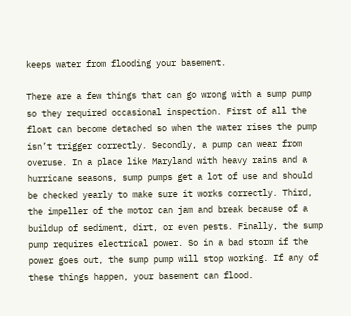keeps water from flooding your basement.

There are a few things that can go wrong with a sump pump so they required occasional inspection. First of all the float can become detached so when the water rises the pump isn’t trigger correctly. Secondly, a pump can wear from overuse. In a place like Maryland with heavy rains and a hurricane seasons, sump pumps get a lot of use and should be checked yearly to make sure it works correctly. Third, the impeller of the motor can jam and break because of a buildup of sediment, dirt, or even pests. Finally, the sump pump requires electrical power. So in a bad storm if the power goes out, the sump pump will stop working. If any of these things happen, your basement can flood.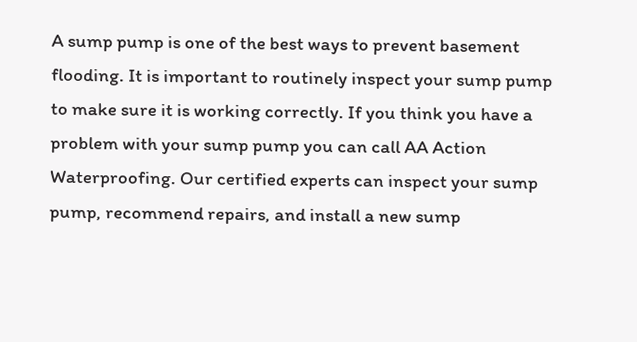A sump pump is one of the best ways to prevent basement flooding. It is important to routinely inspect your sump pump to make sure it is working correctly. If you think you have a problem with your sump pump you can call AA Action Waterproofing. Our certified experts can inspect your sump pump, recommend repairs, and install a new sump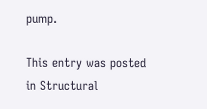pump.

This entry was posted in Structural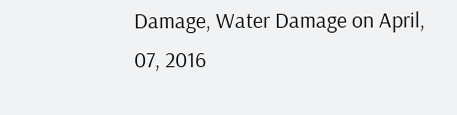Damage, Water Damage on April, 07, 2016